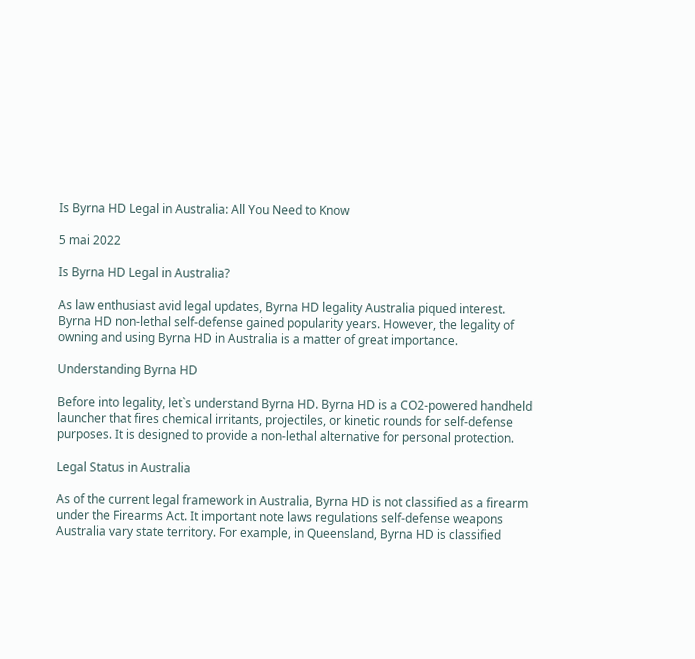Is Byrna HD Legal in Australia: All You Need to Know

5 mai 2022

Is Byrna HD Legal in Australia?

As law enthusiast avid legal updates, Byrna HD legality Australia piqued interest. Byrna HD non-lethal self-defense gained popularity years. However, the legality of owning and using Byrna HD in Australia is a matter of great importance.

Understanding Byrna HD

Before into legality, let`s understand Byrna HD. Byrna HD is a CO2-powered handheld launcher that fires chemical irritants, projectiles, or kinetic rounds for self-defense purposes. It is designed to provide a non-lethal alternative for personal protection.

Legal Status in Australia

As of the current legal framework in Australia, Byrna HD is not classified as a firearm under the Firearms Act. It important note laws regulations self-defense weapons Australia vary state territory. For example, in Queensland, Byrna HD is classified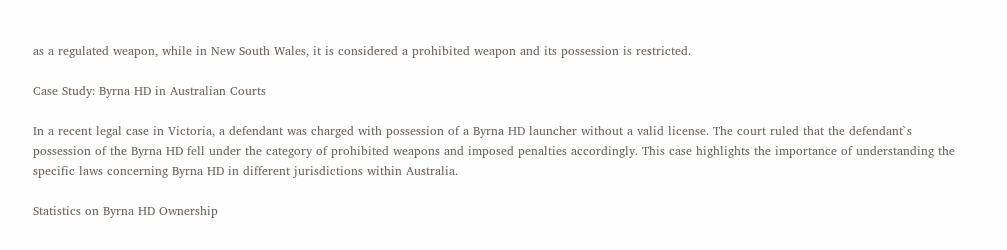as a regulated weapon, while in New South Wales, it is considered a prohibited weapon and its possession is restricted.

Case Study: Byrna HD in Australian Courts

In a recent legal case in Victoria, a defendant was charged with possession of a Byrna HD launcher without a valid license. The court ruled that the defendant`s possession of the Byrna HD fell under the category of prohibited weapons and imposed penalties accordingly. This case highlights the importance of understanding the specific laws concerning Byrna HD in different jurisdictions within Australia.

Statistics on Byrna HD Ownership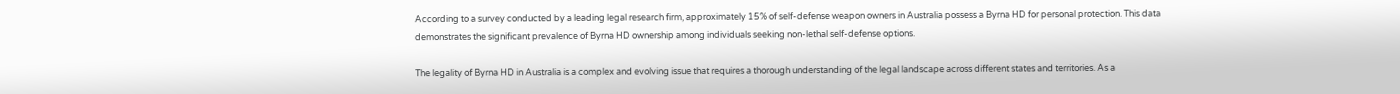According to a survey conducted by a leading legal research firm, approximately 15% of self-defense weapon owners in Australia possess a Byrna HD for personal protection. This data demonstrates the significant prevalence of Byrna HD ownership among individuals seeking non-lethal self-defense options.

The legality of Byrna HD in Australia is a complex and evolving issue that requires a thorough understanding of the legal landscape across different states and territories. As a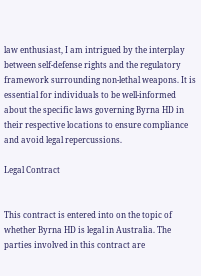law enthusiast, I am intrigued by the interplay between self-defense rights and the regulatory framework surrounding non-lethal weapons. It is essential for individuals to be well-informed about the specific laws governing Byrna HD in their respective locations to ensure compliance and avoid legal repercussions.

Legal Contract


This contract is entered into on the topic of whether Byrna HD is legal in Australia. The parties involved in this contract are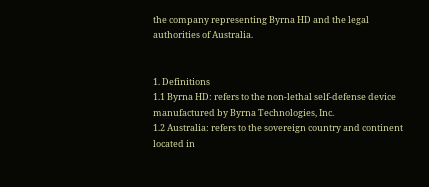the company representing Byrna HD and the legal authorities of Australia.


1. Definitions
1.1 Byrna HD: refers to the non-lethal self-defense device manufactured by Byrna Technologies, Inc.
1.2 Australia: refers to the sovereign country and continent located in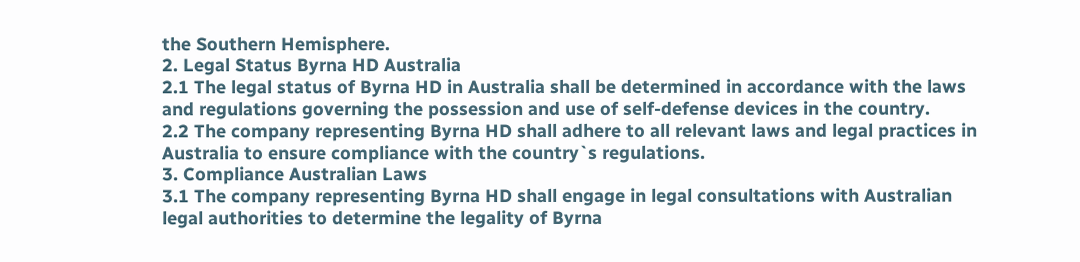the Southern Hemisphere.
2. Legal Status Byrna HD Australia
2.1 The legal status of Byrna HD in Australia shall be determined in accordance with the laws and regulations governing the possession and use of self-defense devices in the country.
2.2 The company representing Byrna HD shall adhere to all relevant laws and legal practices in Australia to ensure compliance with the country`s regulations.
3. Compliance Australian Laws
3.1 The company representing Byrna HD shall engage in legal consultations with Australian legal authorities to determine the legality of Byrna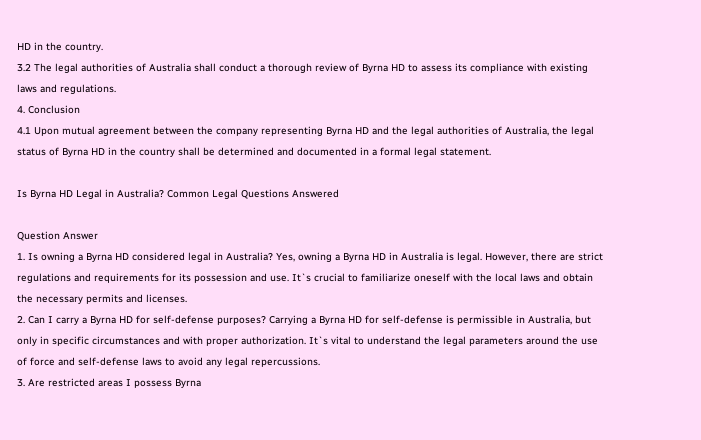HD in the country.
3.2 The legal authorities of Australia shall conduct a thorough review of Byrna HD to assess its compliance with existing laws and regulations.
4. Conclusion
4.1 Upon mutual agreement between the company representing Byrna HD and the legal authorities of Australia, the legal status of Byrna HD in the country shall be determined and documented in a formal legal statement.

Is Byrna HD Legal in Australia? Common Legal Questions Answered

Question Answer
1. Is owning a Byrna HD considered legal in Australia? Yes, owning a Byrna HD in Australia is legal. However, there are strict regulations and requirements for its possession and use. It`s crucial to familiarize oneself with the local laws and obtain the necessary permits and licenses.
2. Can I carry a Byrna HD for self-defense purposes? Carrying a Byrna HD for self-defense is permissible in Australia, but only in specific circumstances and with proper authorization. It`s vital to understand the legal parameters around the use of force and self-defense laws to avoid any legal repercussions.
3. Are restricted areas I possess Byrna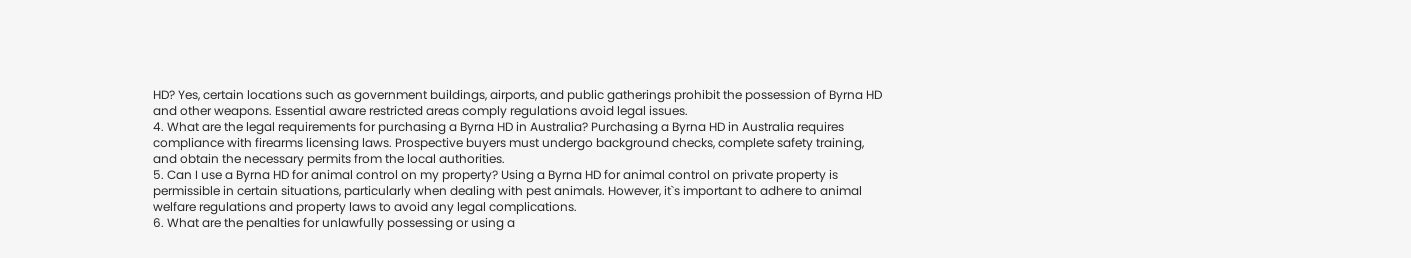HD? Yes, certain locations such as government buildings, airports, and public gatherings prohibit the possession of Byrna HD and other weapons. Essential aware restricted areas comply regulations avoid legal issues.
4. What are the legal requirements for purchasing a Byrna HD in Australia? Purchasing a Byrna HD in Australia requires compliance with firearms licensing laws. Prospective buyers must undergo background checks, complete safety training, and obtain the necessary permits from the local authorities.
5. Can I use a Byrna HD for animal control on my property? Using a Byrna HD for animal control on private property is permissible in certain situations, particularly when dealing with pest animals. However, it`s important to adhere to animal welfare regulations and property laws to avoid any legal complications.
6. What are the penalties for unlawfully possessing or using a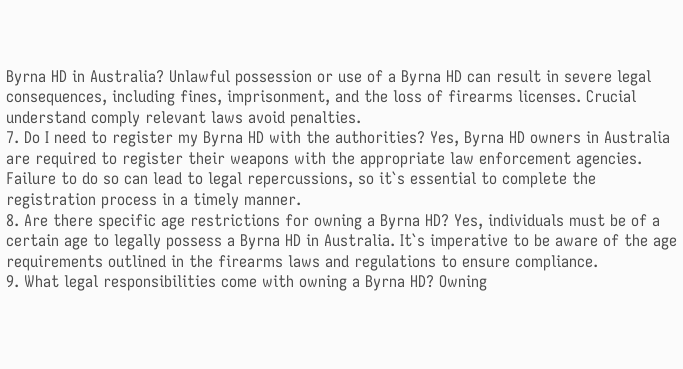Byrna HD in Australia? Unlawful possession or use of a Byrna HD can result in severe legal consequences, including fines, imprisonment, and the loss of firearms licenses. Crucial understand comply relevant laws avoid penalties.
7. Do I need to register my Byrna HD with the authorities? Yes, Byrna HD owners in Australia are required to register their weapons with the appropriate law enforcement agencies. Failure to do so can lead to legal repercussions, so it`s essential to complete the registration process in a timely manner.
8. Are there specific age restrictions for owning a Byrna HD? Yes, individuals must be of a certain age to legally possess a Byrna HD in Australia. It`s imperative to be aware of the age requirements outlined in the firearms laws and regulations to ensure compliance.
9. What legal responsibilities come with owning a Byrna HD? Owning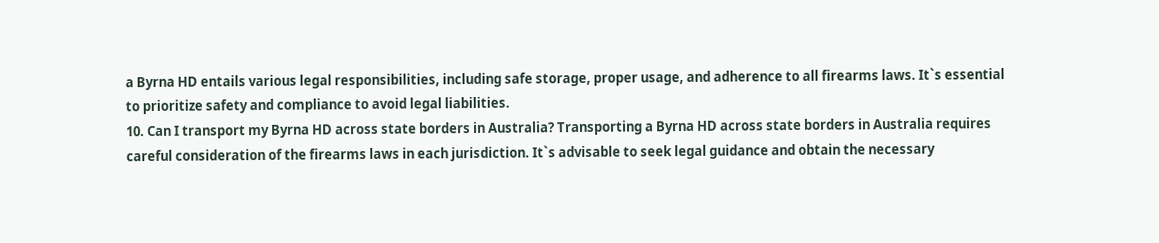a Byrna HD entails various legal responsibilities, including safe storage, proper usage, and adherence to all firearms laws. It`s essential to prioritize safety and compliance to avoid legal liabilities.
10. Can I transport my Byrna HD across state borders in Australia? Transporting a Byrna HD across state borders in Australia requires careful consideration of the firearms laws in each jurisdiction. It`s advisable to seek legal guidance and obtain the necessary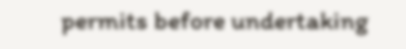permits before undertaking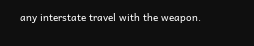any interstate travel with the weapon.